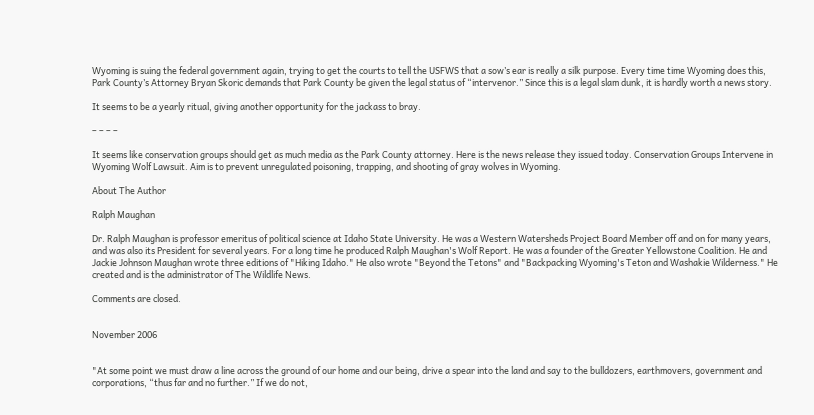Wyoming is suing the federal government again, trying to get the courts to tell the USFWS that a sow’s ear is really a silk purpose. Every time time Wyoming does this, Park County’s Attorney Bryan Skoric demands that Park County be given the legal status of “intervenor.” Since this is a legal slam dunk, it is hardly worth a news story.

It seems to be a yearly ritual, giving another opportunity for the jackass to bray.

– – – –

It seems like conservation groups should get as much media as the Park County attorney. Here is the news release they issued today. Conservation Groups Intervene in Wyoming Wolf Lawsuit. Aim is to prevent unregulated poisoning, trapping, and shooting of gray wolves in Wyoming.

About The Author

Ralph Maughan

Dr. Ralph Maughan is professor emeritus of political science at Idaho State University. He was a Western Watersheds Project Board Member off and on for many years, and was also its President for several years. For a long time he produced Ralph Maughan's Wolf Report. He was a founder of the Greater Yellowstone Coalition. He and Jackie Johnson Maughan wrote three editions of "Hiking Idaho." He also wrote "Beyond the Tetons" and "Backpacking Wyoming's Teton and Washakie Wilderness." He created and is the administrator of The Wildlife News.

Comments are closed.


November 2006


"At some point we must draw a line across the ground of our home and our being, drive a spear into the land and say to the bulldozers, earthmovers, government and corporations, “thus far and no further.” If we do not,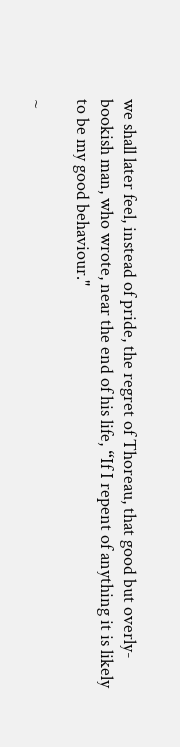we shall later feel, instead of pride, the regret of Thoreau, that good but overly-bookish man, who wrote, near the end of his life, “If I repent of anything it is likely to be my good behaviour."

~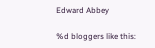Edward Abbey

%d bloggers like this: